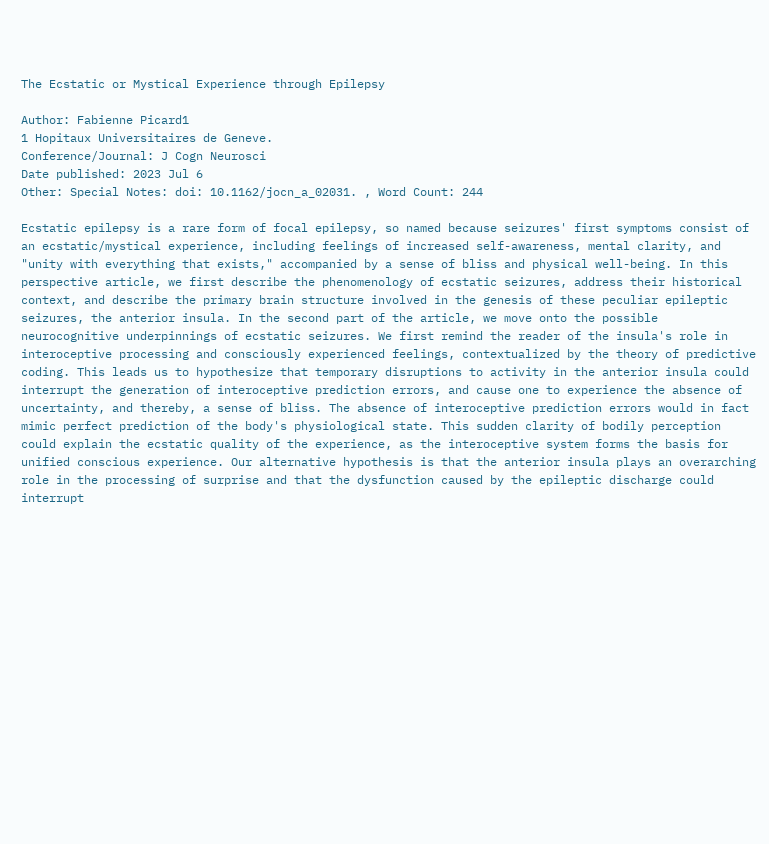The Ecstatic or Mystical Experience through Epilepsy

Author: Fabienne Picard1
1 Hopitaux Universitaires de Geneve.
Conference/Journal: J Cogn Neurosci
Date published: 2023 Jul 6
Other: Special Notes: doi: 10.1162/jocn_a_02031. , Word Count: 244

Ecstatic epilepsy is a rare form of focal epilepsy, so named because seizures' first symptoms consist of an ecstatic/mystical experience, including feelings of increased self-awareness, mental clarity, and "unity with everything that exists," accompanied by a sense of bliss and physical well-being. In this perspective article, we first describe the phenomenology of ecstatic seizures, address their historical context, and describe the primary brain structure involved in the genesis of these peculiar epileptic seizures, the anterior insula. In the second part of the article, we move onto the possible neurocognitive underpinnings of ecstatic seizures. We first remind the reader of the insula's role in interoceptive processing and consciously experienced feelings, contextualized by the theory of predictive coding. This leads us to hypothesize that temporary disruptions to activity in the anterior insula could interrupt the generation of interoceptive prediction errors, and cause one to experience the absence of uncertainty, and thereby, a sense of bliss. The absence of interoceptive prediction errors would in fact mimic perfect prediction of the body's physiological state. This sudden clarity of bodily perception could explain the ecstatic quality of the experience, as the interoceptive system forms the basis for unified conscious experience. Our alternative hypothesis is that the anterior insula plays an overarching role in the processing of surprise and that the dysfunction caused by the epileptic discharge could interrupt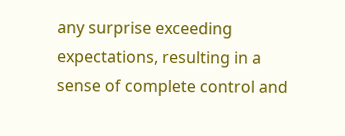any surprise exceeding expectations, resulting in a sense of complete control and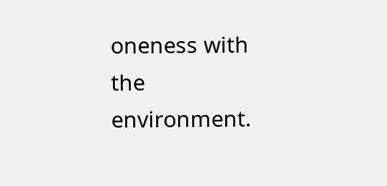oneness with the environment.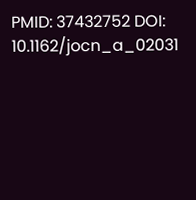PMID: 37432752 DOI: 10.1162/jocn_a_02031